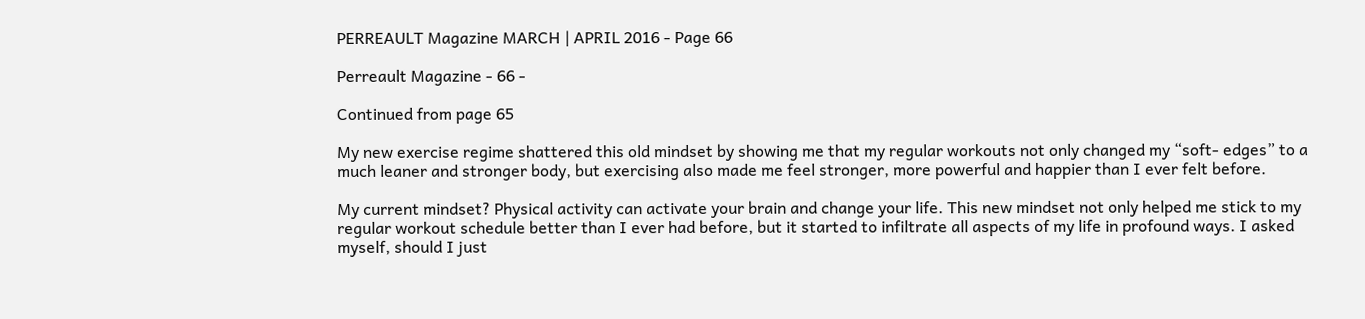PERREAULT Magazine MARCH | APRIL 2016 - Page 66

Perreault Magazine - 66 -

Continued from page 65

My new exercise regime shattered this old mindset by showing me that my regular workouts not only changed my “soft- edges” to a much leaner and stronger body, but exercising also made me feel stronger, more powerful and happier than I ever felt before.

My current mindset? Physical activity can activate your brain and change your life. This new mindset not only helped me stick to my regular workout schedule better than I ever had before, but it started to infiltrate all aspects of my life in profound ways. I asked myself, should I just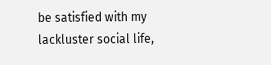be satisfied with my lackluster social life,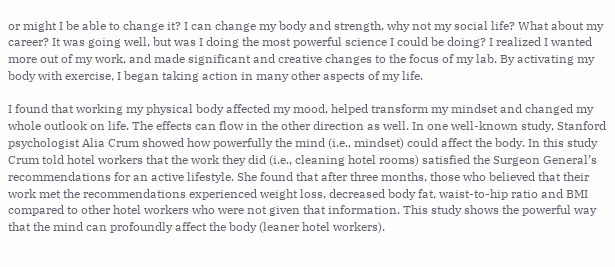or might I be able to change it? I can change my body and strength, why not my social life? What about my career? It was going well, but was I doing the most powerful science I could be doing? I realized I wanted more out of my work, and made significant and creative changes to the focus of my lab. By activating my body with exercise, I began taking action in many other aspects of my life.

I found that working my physical body affected my mood, helped transform my mindset and changed my whole outlook on life. The effects can flow in the other direction as well. In one well-known study, Stanford psychologist Alia Crum showed how powerfully the mind (i.e., mindset) could affect the body. In this study Crum told hotel workers that the work they did (i.e., cleaning hotel rooms) satisfied the Surgeon General’s recommendations for an active lifestyle. She found that after three months, those who believed that their work met the recommendations experienced weight loss, decreased body fat, waist-to-hip ratio and BMI compared to other hotel workers who were not given that information. This study shows the powerful way that the mind can profoundly affect the body (leaner hotel workers).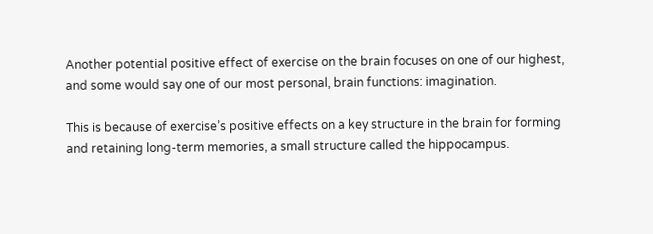Another potential positive effect of exercise on the brain focuses on one of our highest, and some would say one of our most personal, brain functions: imagination.

This is because of exercise’s positive effects on a key structure in the brain for forming and retaining long-term memories, a small structure called the hippocampus.